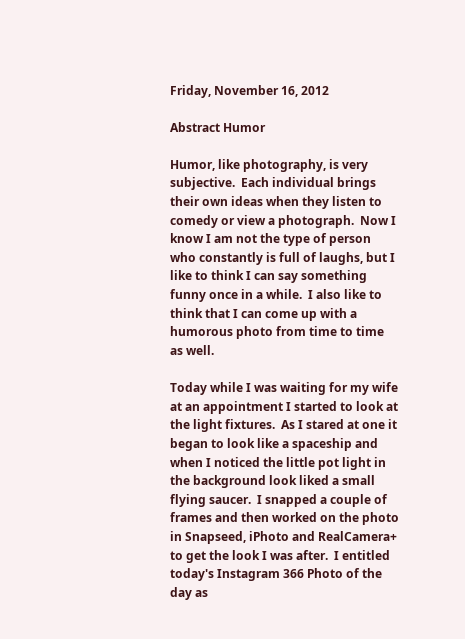Friday, November 16, 2012

Abstract Humor

Humor, like photography, is very subjective.  Each individual brings their own ideas when they listen to comedy or view a photograph.  Now I know I am not the type of person who constantly is full of laughs, but I like to think I can say something funny once in a while.  I also like to think that I can come up with a humorous photo from time to time as well.

Today while I was waiting for my wife at an appointment I started to look at the light fixtures.  As I stared at one it began to look like a spaceship and when I noticed the little pot light in the background look liked a small flying saucer.  I snapped a couple of frames and then worked on the photo in Snapseed, iPhoto and RealCamera+ to get the look I was after.  I entitled today's Instagram 366 Photo of the day as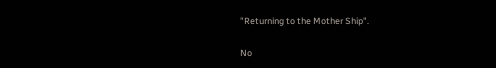"Returning to the Mother Ship".

No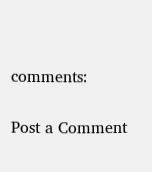comments:

Post a Comment